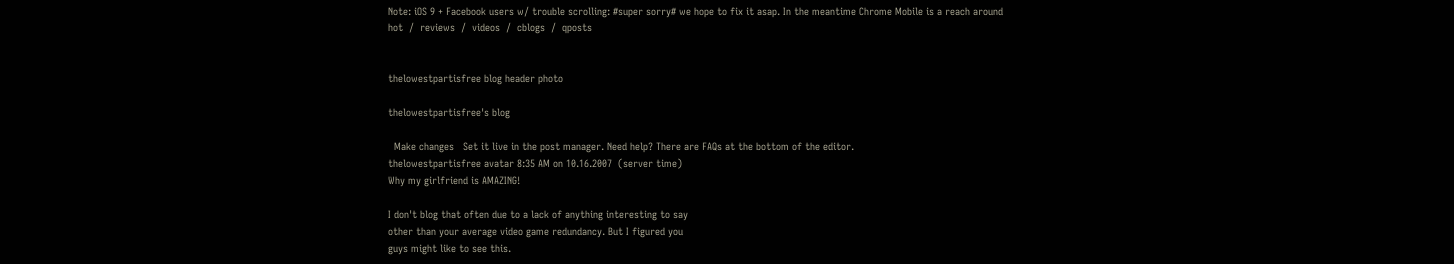Note: iOS 9 + Facebook users w/ trouble scrolling: #super sorry# we hope to fix it asap. In the meantime Chrome Mobile is a reach around
hot  /  reviews  /  videos  /  cblogs  /  qposts


thelowestpartisfree blog header photo

thelowestpartisfree's blog

  Make changes   Set it live in the post manager. Need help? There are FAQs at the bottom of the editor.
thelowestpartisfree avatar 8:35 AM on 10.16.2007  (server time)
Why my girlfriend is AMAZING!

I don't blog that often due to a lack of anything interesting to say
other than your average video game redundancy. But I figured you
guys might like to see this.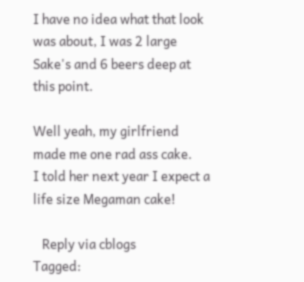I have no idea what that look was about, I was 2 large Sake's and 6 beers deep at this point.

Well yeah, my girlfriend made me one rad ass cake.
I told her next year I expect a life size Megaman cake!

   Reply via cblogs
Tagged: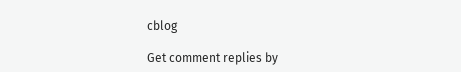cblog

Get comment replies by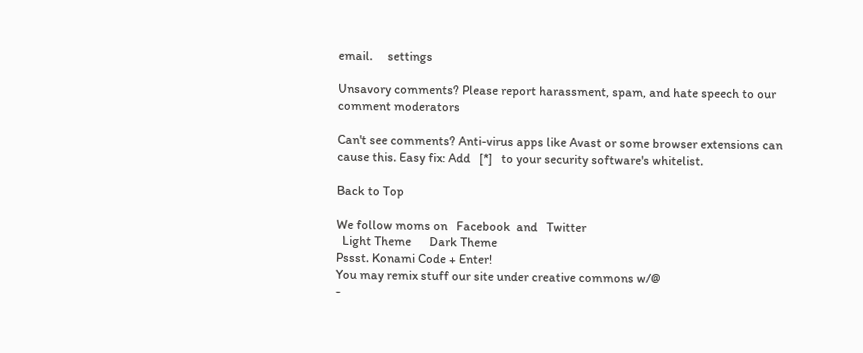email.     settings

Unsavory comments? Please report harassment, spam, and hate speech to our comment moderators

Can't see comments? Anti-virus apps like Avast or some browser extensions can cause this. Easy fix: Add   [*]   to your security software's whitelist.

Back to Top

We follow moms on   Facebook  and   Twitter
  Light Theme      Dark Theme
Pssst. Konami Code + Enter!
You may remix stuff our site under creative commons w/@
-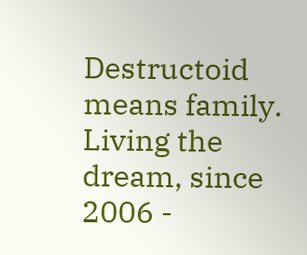Destructoid means family. Living the dream, since 2006 -